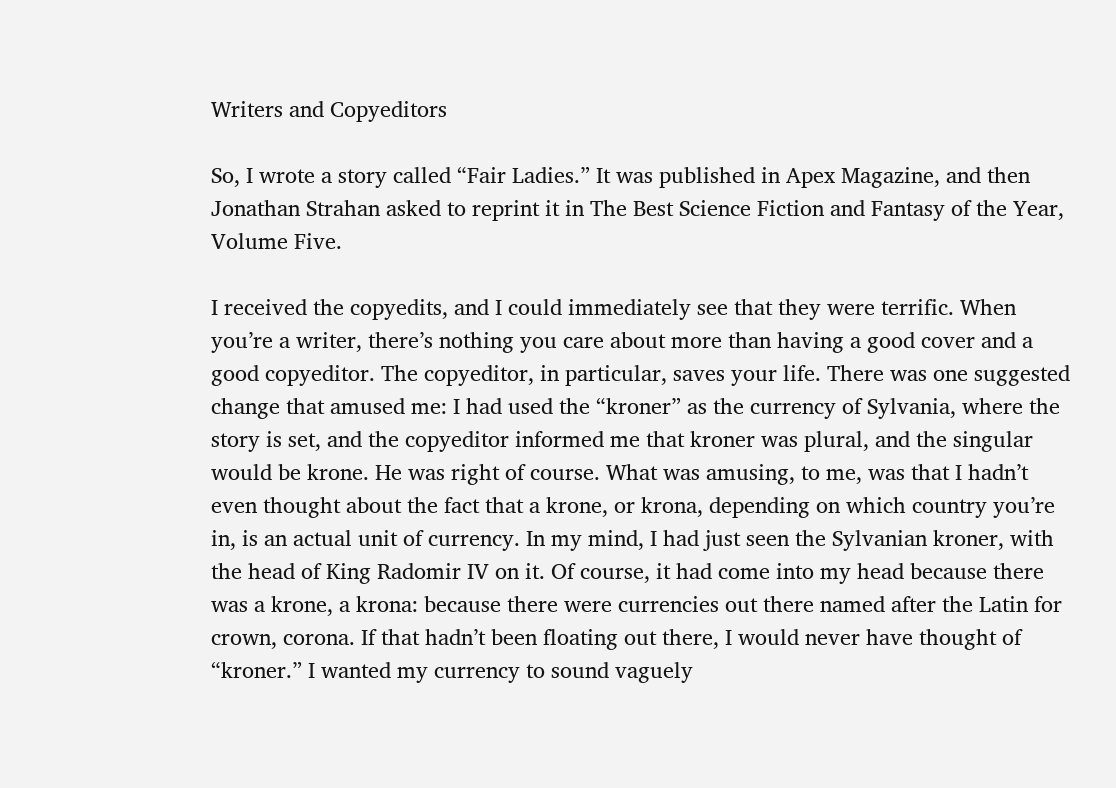Writers and Copyeditors

So, I wrote a story called “Fair Ladies.” It was published in Apex Magazine, and then Jonathan Strahan asked to reprint it in The Best Science Fiction and Fantasy of the Year, Volume Five.

I received the copyedits, and I could immediately see that they were terrific. When you’re a writer, there’s nothing you care about more than having a good cover and a good copyeditor. The copyeditor, in particular, saves your life. There was one suggested change that amused me: I had used the “kroner” as the currency of Sylvania, where the story is set, and the copyeditor informed me that kroner was plural, and the singular would be krone. He was right of course. What was amusing, to me, was that I hadn’t even thought about the fact that a krone, or krona, depending on which country you’re in, is an actual unit of currency. In my mind, I had just seen the Sylvanian kroner, with the head of King Radomir IV on it. Of course, it had come into my head because there was a krone, a krona: because there were currencies out there named after the Latin for crown, corona. If that hadn’t been floating out there, I would never have thought of “kroner.” I wanted my currency to sound vaguely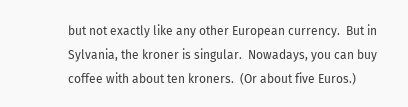but not exactly like any other European currency.  But in Sylvania, the kroner is singular.  Nowadays, you can buy coffee with about ten kroners.  (Or about five Euros.)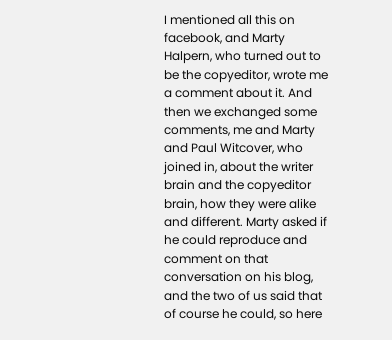I mentioned all this on facebook, and Marty Halpern, who turned out to be the copyeditor, wrote me a comment about it. And then we exchanged some comments, me and Marty and Paul Witcover, who joined in, about the writer brain and the copyeditor brain, how they were alike and different. Marty asked if he could reproduce and comment on that conversation on his blog, and the two of us said that of course he could, so here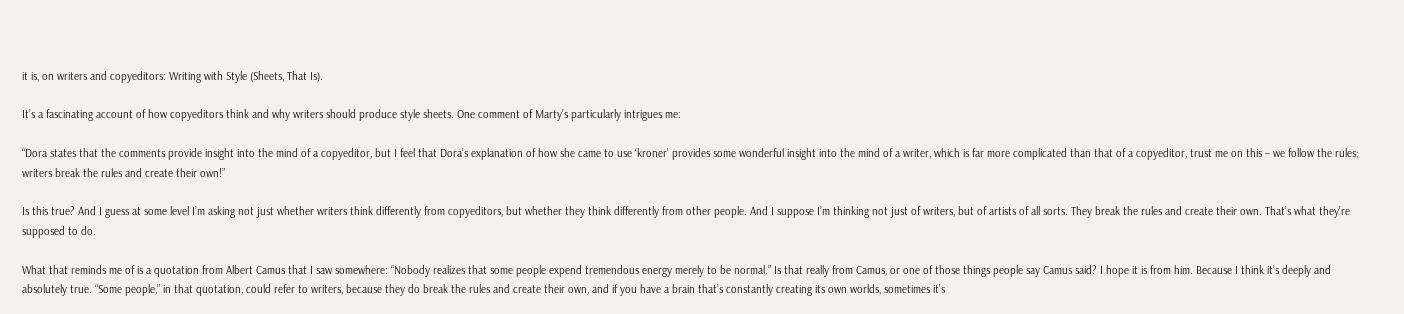it is, on writers and copyeditors: Writing with Style (Sheets, That Is).

It’s a fascinating account of how copyeditors think and why writers should produce style sheets. One comment of Marty’s particularly intrigues me:

“Dora states that the comments provide insight into the mind of a copyeditor, but I feel that Dora’s explanation of how she came to use ‘kroner’ provides some wonderful insight into the mind of a writer, which is far more complicated than that of a copyeditor, trust me on this – we follow the rules; writers break the rules and create their own!”

Is this true? And I guess at some level I’m asking not just whether writers think differently from copyeditors, but whether they think differently from other people. And I suppose I’m thinking not just of writers, but of artists of all sorts. They break the rules and create their own. That’s what they’re supposed to do.

What that reminds me of is a quotation from Albert Camus that I saw somewhere: “Nobody realizes that some people expend tremendous energy merely to be normal.” Is that really from Camus, or one of those things people say Camus said? I hope it is from him. Because I think it’s deeply and absolutely true. “Some people,” in that quotation, could refer to writers, because they do break the rules and create their own, and if you have a brain that’s constantly creating its own worlds, sometimes it’s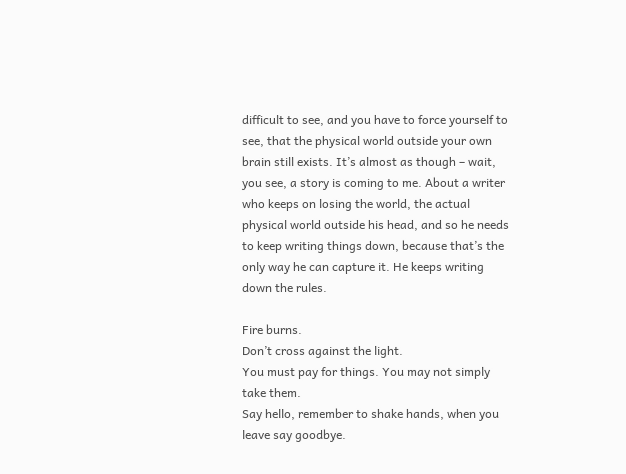difficult to see, and you have to force yourself to see, that the physical world outside your own brain still exists. It’s almost as though – wait, you see, a story is coming to me. About a writer who keeps on losing the world, the actual physical world outside his head, and so he needs to keep writing things down, because that’s the only way he can capture it. He keeps writing down the rules.

Fire burns.
Don’t cross against the light.
You must pay for things. You may not simply take them.
Say hello, remember to shake hands, when you leave say goodbye.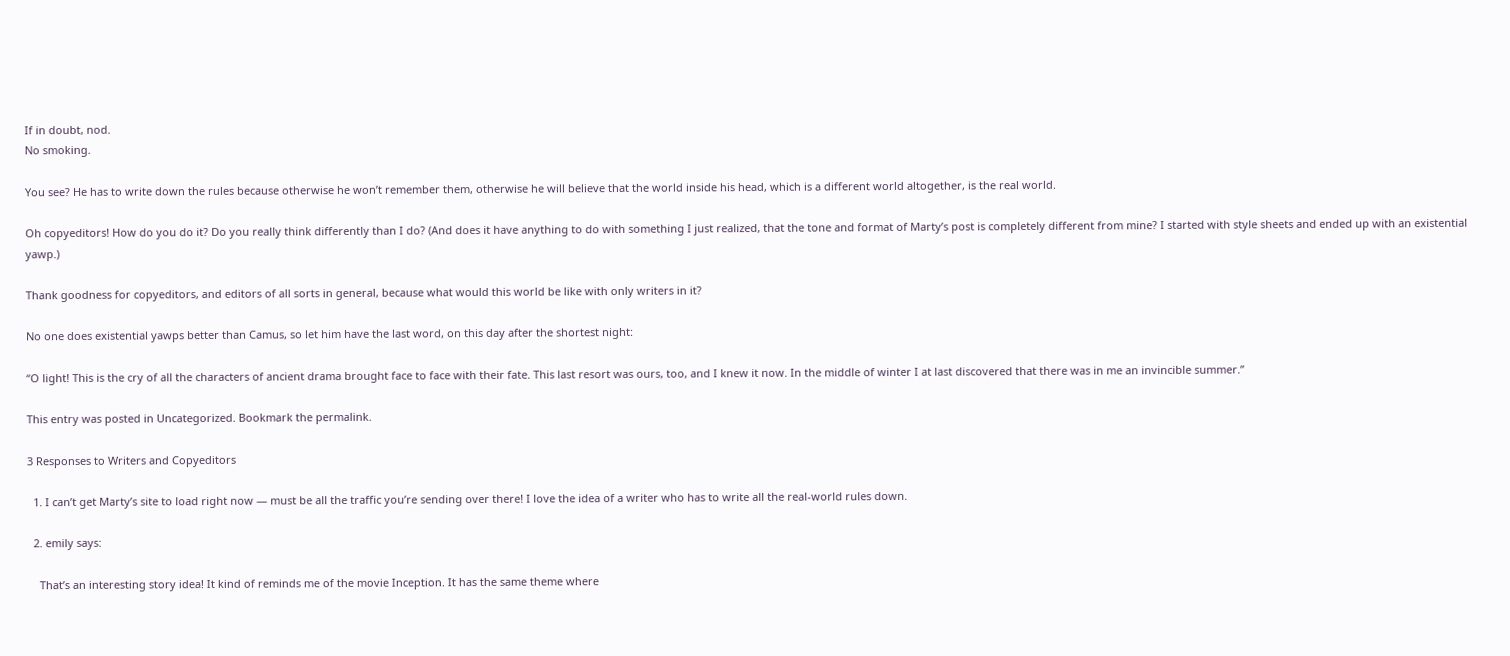If in doubt, nod.
No smoking.

You see? He has to write down the rules because otherwise he won’t remember them, otherwise he will believe that the world inside his head, which is a different world altogether, is the real world.

Oh copyeditors! How do you do it? Do you really think differently than I do? (And does it have anything to do with something I just realized, that the tone and format of Marty’s post is completely different from mine? I started with style sheets and ended up with an existential yawp.)

Thank goodness for copyeditors, and editors of all sorts in general, because what would this world be like with only writers in it?

No one does existential yawps better than Camus, so let him have the last word, on this day after the shortest night:

“O light! This is the cry of all the characters of ancient drama brought face to face with their fate. This last resort was ours, too, and I knew it now. In the middle of winter I at last discovered that there was in me an invincible summer.”

This entry was posted in Uncategorized. Bookmark the permalink.

3 Responses to Writers and Copyeditors

  1. I can’t get Marty’s site to load right now — must be all the traffic you’re sending over there! I love the idea of a writer who has to write all the real-world rules down.

  2. emily says:

    That’s an interesting story idea! It kind of reminds me of the movie Inception. It has the same theme where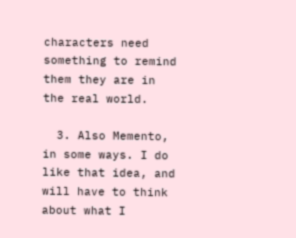characters need something to remind them they are in the real world.

  3. Also Memento, in some ways. I do like that idea, and will have to think about what I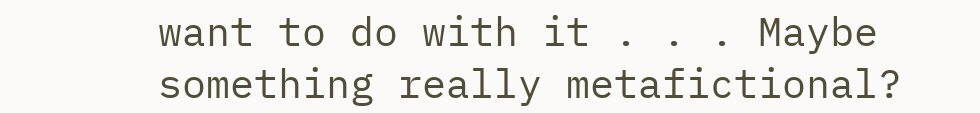want to do with it . . . Maybe something really metafictional?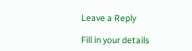Leave a Reply

Fill in your details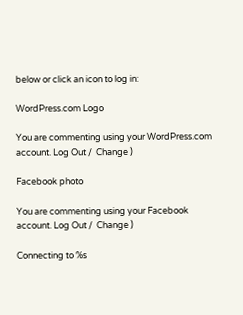below or click an icon to log in:

WordPress.com Logo

You are commenting using your WordPress.com account. Log Out /  Change )

Facebook photo

You are commenting using your Facebook account. Log Out /  Change )

Connecting to %s